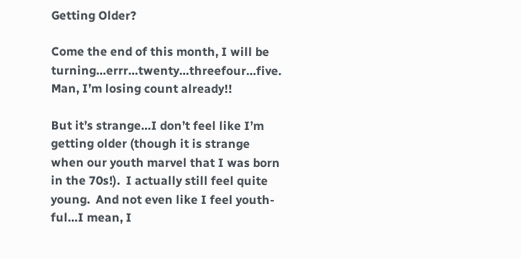Getting Older?

Come the end of this month, I will be turning…errr…twenty…threefour…five.  Man, I’m losing count already!!

But it’s strange…I don’t feel like I’m getting older (though it is strange when our youth marvel that I was born in the 70s!).  I actually still feel quite young.  And not even like I feel youth-ful…I mean, I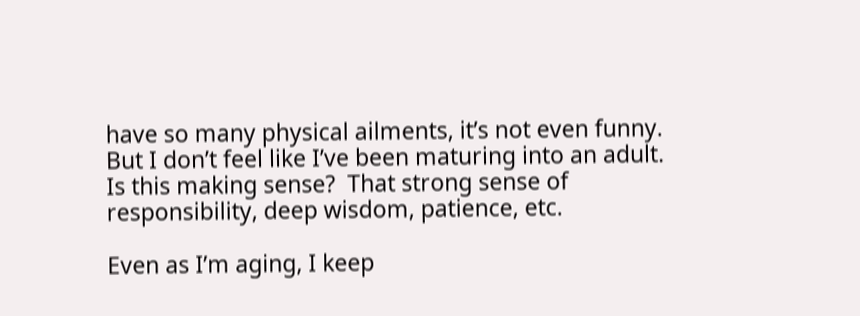have so many physical ailments, it’s not even funny.  But I don’t feel like I’ve been maturing into an adult.  Is this making sense?  That strong sense of responsibility, deep wisdom, patience, etc.

Even as I’m aging, I keep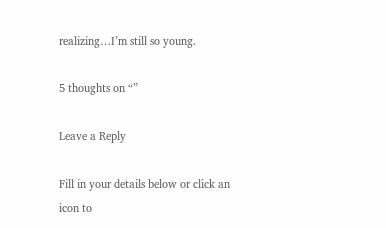realizing…I’m still so young.

5 thoughts on “”

Leave a Reply

Fill in your details below or click an icon to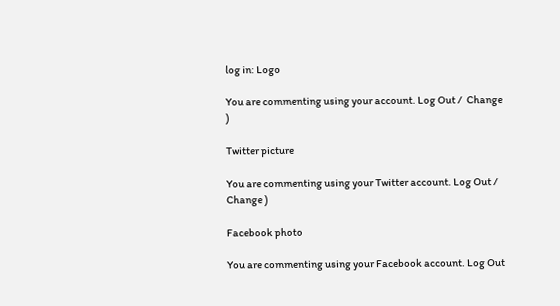log in: Logo

You are commenting using your account. Log Out /  Change )

Twitter picture

You are commenting using your Twitter account. Log Out /  Change )

Facebook photo

You are commenting using your Facebook account. Log Out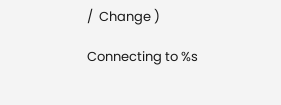/  Change )

Connecting to %s